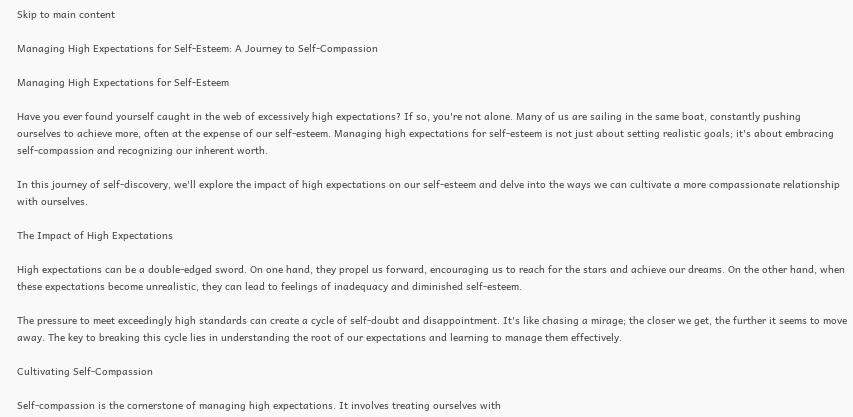Skip to main content

Managing High Expectations for Self-Esteem: A Journey to Self-Compassion

Managing High Expectations for Self-Esteem

Have you ever found yourself caught in the web of excessively high expectations? If so, you're not alone. Many of us are sailing in the same boat, constantly pushing ourselves to achieve more, often at the expense of our self-esteem. Managing high expectations for self-esteem is not just about setting realistic goals; it's about embracing self-compassion and recognizing our inherent worth.

In this journey of self-discovery, we'll explore the impact of high expectations on our self-esteem and delve into the ways we can cultivate a more compassionate relationship with ourselves.

The Impact of High Expectations

High expectations can be a double-edged sword. On one hand, they propel us forward, encouraging us to reach for the stars and achieve our dreams. On the other hand, when these expectations become unrealistic, they can lead to feelings of inadequacy and diminished self-esteem.

The pressure to meet exceedingly high standards can create a cycle of self-doubt and disappointment. It's like chasing a mirage; the closer we get, the further it seems to move away. The key to breaking this cycle lies in understanding the root of our expectations and learning to manage them effectively.

Cultivating Self-Compassion

Self-compassion is the cornerstone of managing high expectations. It involves treating ourselves with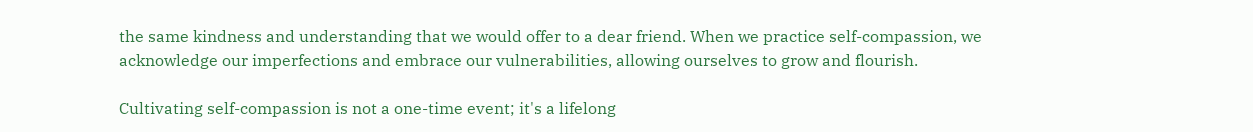the same kindness and understanding that we would offer to a dear friend. When we practice self-compassion, we acknowledge our imperfections and embrace our vulnerabilities, allowing ourselves to grow and flourish.

Cultivating self-compassion is not a one-time event; it's a lifelong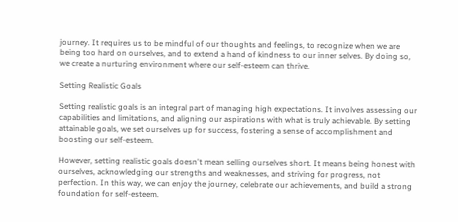journey. It requires us to be mindful of our thoughts and feelings, to recognize when we are being too hard on ourselves, and to extend a hand of kindness to our inner selves. By doing so, we create a nurturing environment where our self-esteem can thrive.

Setting Realistic Goals

Setting realistic goals is an integral part of managing high expectations. It involves assessing our capabilities and limitations, and aligning our aspirations with what is truly achievable. By setting attainable goals, we set ourselves up for success, fostering a sense of accomplishment and boosting our self-esteem.

However, setting realistic goals doesn't mean selling ourselves short. It means being honest with ourselves, acknowledging our strengths and weaknesses, and striving for progress, not perfection. In this way, we can enjoy the journey, celebrate our achievements, and build a strong foundation for self-esteem.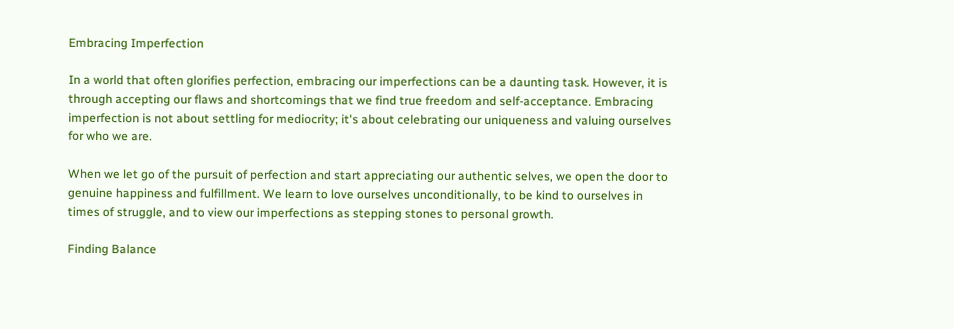Embracing Imperfection

In a world that often glorifies perfection, embracing our imperfections can be a daunting task. However, it is through accepting our flaws and shortcomings that we find true freedom and self-acceptance. Embracing imperfection is not about settling for mediocrity; it's about celebrating our uniqueness and valuing ourselves for who we are.

When we let go of the pursuit of perfection and start appreciating our authentic selves, we open the door to genuine happiness and fulfillment. We learn to love ourselves unconditionally, to be kind to ourselves in times of struggle, and to view our imperfections as stepping stones to personal growth.

Finding Balance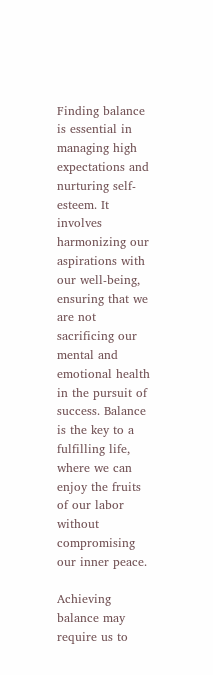Finding balance is essential in managing high expectations and nurturing self-esteem. It involves harmonizing our aspirations with our well-being, ensuring that we are not sacrificing our mental and emotional health in the pursuit of success. Balance is the key to a fulfilling life, where we can enjoy the fruits of our labor without compromising our inner peace.

Achieving balance may require us to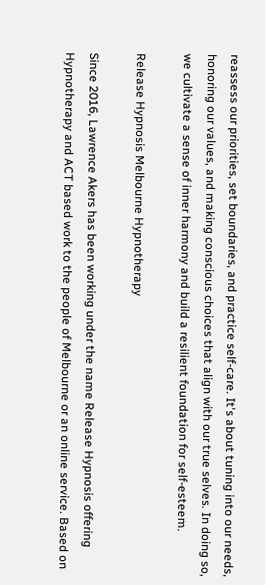reassess our priorities, set boundaries, and practice self-care. It's about tuning into our needs, honoring our values, and making conscious choices that align with our true selves. In doing so, we cultivate a sense of inner harmony and build a resilient foundation for self-esteem.

Release Hypnosis Melbourne Hypnotherapy

Since 2016, Lawrence Akers has been working under the name Release Hypnosis offering Hypnotherapy and ACT based work to the people of Melbourne or an online service. Based on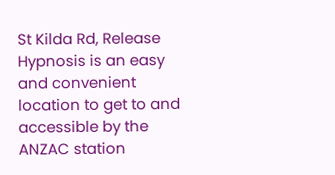St Kilda Rd, Release Hypnosis is an easy and convenient location to get to and accessible by the ANZAC station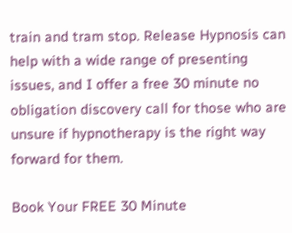train and tram stop. Release Hypnosis can help with a wide range of presenting issues, and I offer a free 30 minute no obligation discovery call for those who are unsure if hypnotherapy is the right way forward for them.

Book Your FREE 30 Minute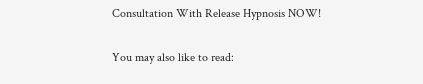Consultation With Release Hypnosis NOW!

You may also like to read: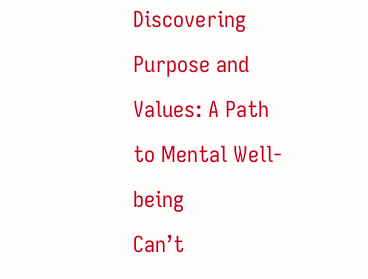Discovering Purpose and Values: A Path to Mental Well-being
Can’t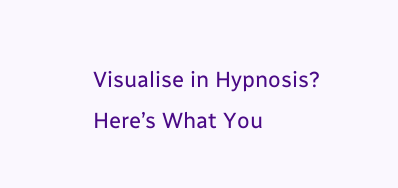Visualise in Hypnosis? Here’s What You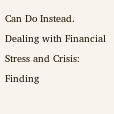Can Do Instead.
Dealing with Financial Stress and Crisis: Finding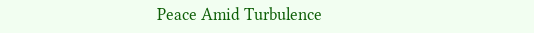Peace Amid Turbulence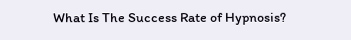What Is The Success Rate of Hypnosis?